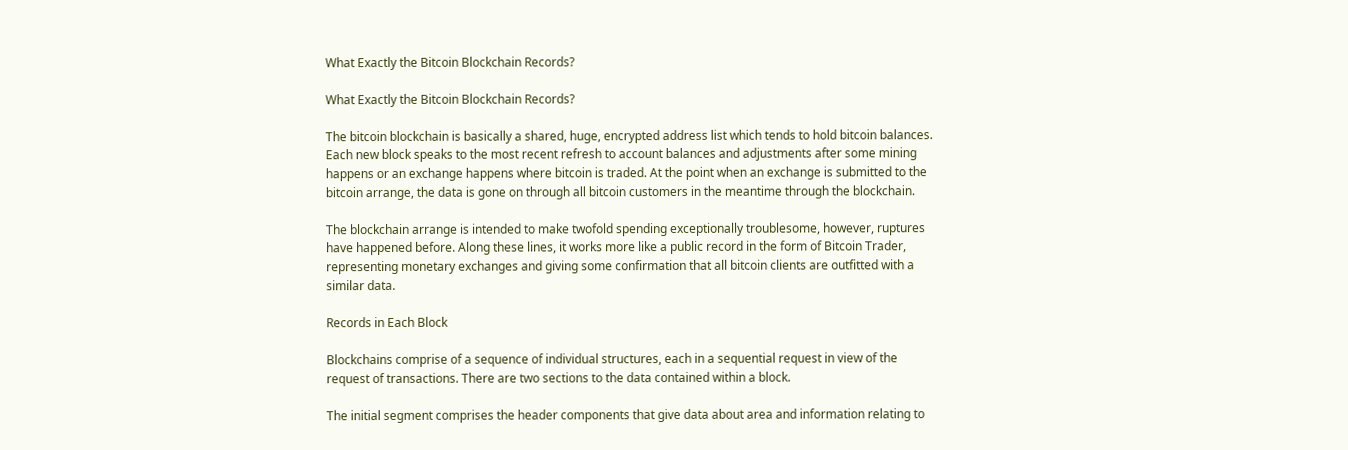What Exactly the Bitcoin Blockchain Records?

What Exactly the Bitcoin Blockchain Records?

The bitcoin blockchain is basically a shared, huge, encrypted address list which tends to hold bitcoin balances. Each new block speaks to the most recent refresh to account balances and adjustments after some mining happens or an exchange happens where bitcoin is traded. At the point when an exchange is submitted to the bitcoin arrange, the data is gone on through all bitcoin customers in the meantime through the blockchain.

The blockchain arrange is intended to make twofold spending exceptionally troublesome, however, ruptures have happened before. Along these lines, it works more like a public record in the form of Bitcoin Trader, representing monetary exchanges and giving some confirmation that all bitcoin clients are outfitted with a similar data.

Records in Each Block

Blockchains comprise of a sequence of individual structures, each in a sequential request in view of the request of transactions. There are two sections to the data contained within a block.

The initial segment comprises the header components that give data about area and information relating to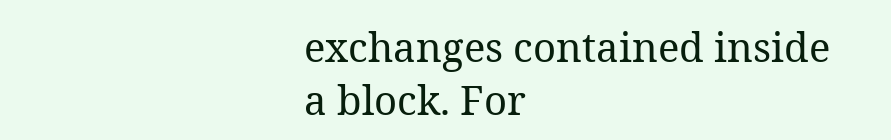exchanges contained inside a block. For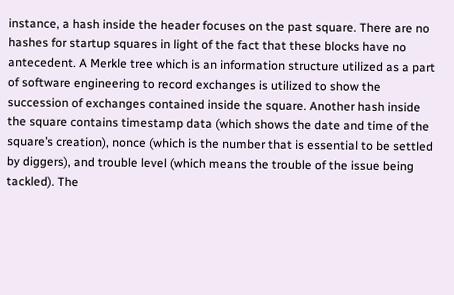instance, a hash inside the header focuses on the past square. There are no hashes for startup squares in light of the fact that these blocks have no antecedent. A Merkle tree which is an information structure utilized as a part of software engineering to record exchanges is utilized to show the succession of exchanges contained inside the square. Another hash inside the square contains timestamp data (which shows the date and time of the square’s creation), nonce (which is the number that is essential to be settled by diggers), and trouble level (which means the trouble of the issue being tackled). The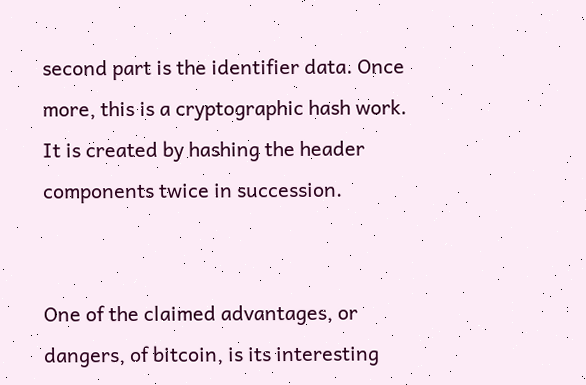second part is the identifier data. Once more, this is a cryptographic hash work. It is created by hashing the header components twice in succession.


One of the claimed advantages, or dangers, of bitcoin, is its interesting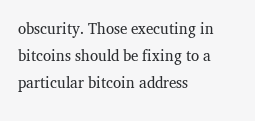obscurity. Those executing in bitcoins should be fixing to a particular bitcoin address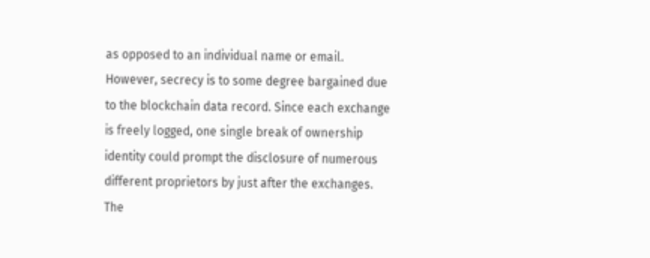as opposed to an individual name or email. However, secrecy is to some degree bargained due to the blockchain data record. Since each exchange is freely logged, one single break of ownership identity could prompt the disclosure of numerous different proprietors by just after the exchanges. The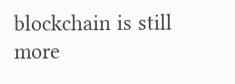blockchain is still more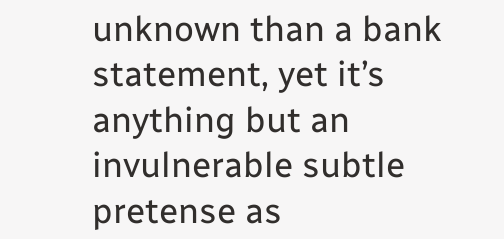unknown than a bank statement, yet it’s anything but an invulnerable subtle pretense as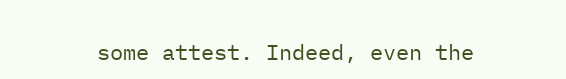some attest. Indeed, even the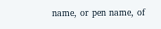name, or pen name, of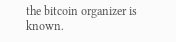the bitcoin organizer is known.